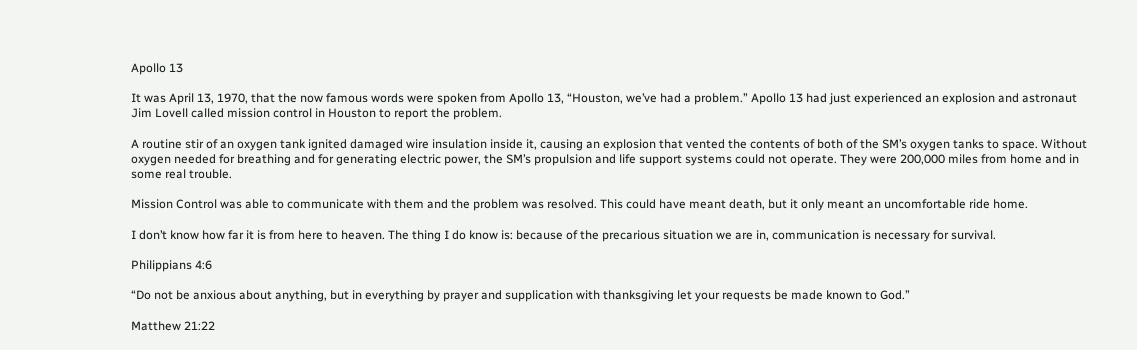Apollo 13

It was April 13, 1970, that the now famous words were spoken from Apollo 13, “Houston, we’ve had a problem.” Apollo 13 had just experienced an explosion and astronaut Jim Lovell called mission control in Houston to report the problem.

A routine stir of an oxygen tank ignited damaged wire insulation inside it, causing an explosion that vented the contents of both of the SM’s oxygen tanks to space. Without oxygen needed for breathing and for generating electric power, the SM’s propulsion and life support systems could not operate. They were 200,000 miles from home and in some real trouble.

Mission Control was able to communicate with them and the problem was resolved. This could have meant death, but it only meant an uncomfortable ride home.

I don’t know how far it is from here to heaven. The thing I do know is: because of the precarious situation we are in, communication is necessary for survival.

Philippians 4:6

“Do not be anxious about anything, but in everything by prayer and supplication with thanksgiving let your requests be made known to God.”

Matthew 21:22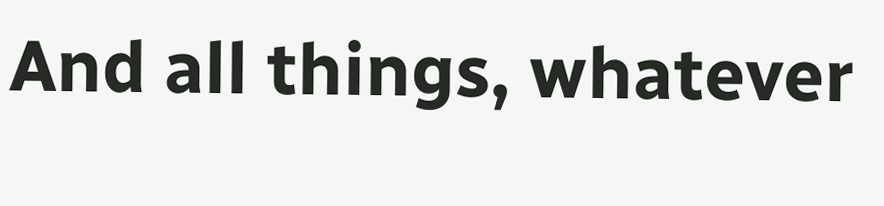And all things, whatever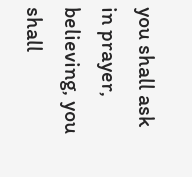you shall ask in prayer, believing, you shall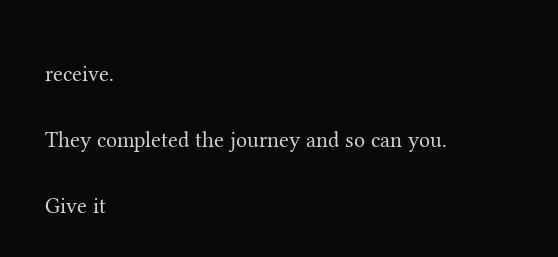receive.

They completed the journey and so can you.

Give it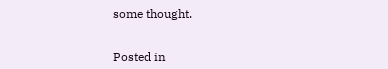some thought.


Posted in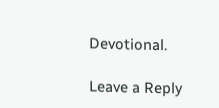Devotional.

Leave a Reply